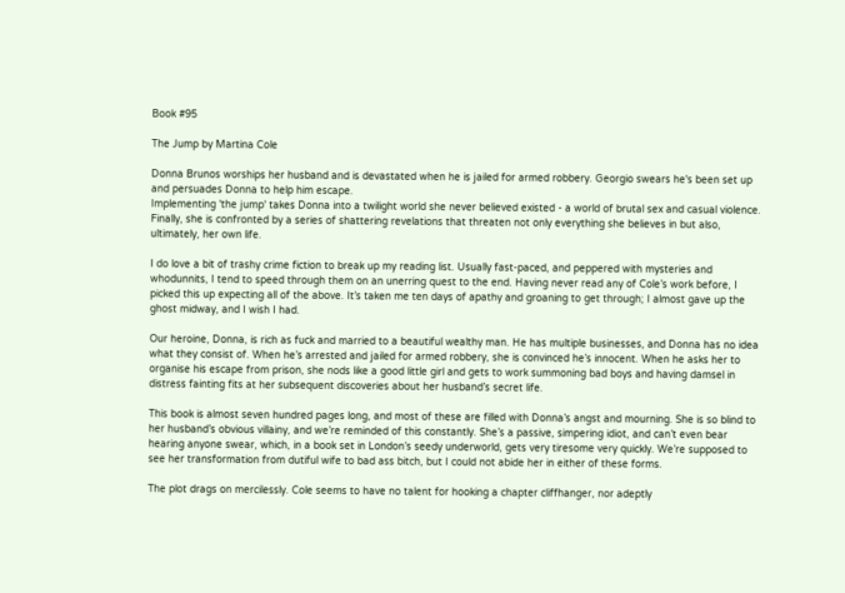Book #95

The Jump by Martina Cole

Donna Brunos worships her husband and is devastated when he is jailed for armed robbery. Georgio swears he's been set up and persuades Donna to help him escape.
Implementing 'the jump' takes Donna into a twilight world she never believed existed - a world of brutal sex and casual violence. Finally, she is confronted by a series of shattering revelations that threaten not only everything she believes in but also, ultimately, her own life.

I do love a bit of trashy crime fiction to break up my reading list. Usually fast-paced, and peppered with mysteries and whodunnits, I tend to speed through them on an unerring quest to the end. Having never read any of Cole’s work before, I picked this up expecting all of the above. It’s taken me ten days of apathy and groaning to get through; I almost gave up the ghost midway, and I wish I had.

Our heroine, Donna, is rich as fuck and married to a beautiful wealthy man. He has multiple businesses, and Donna has no idea what they consist of. When he’s arrested and jailed for armed robbery, she is convinced he’s innocent. When he asks her to organise his escape from prison, she nods like a good little girl and gets to work summoning bad boys and having damsel in distress fainting fits at her subsequent discoveries about her husband’s secret life.

This book is almost seven hundred pages long, and most of these are filled with Donna’s angst and mourning. She is so blind to her husband’s obvious villainy, and we’re reminded of this constantly. She’s a passive, simpering idiot, and can’t even bear hearing anyone swear, which, in a book set in London’s seedy underworld, gets very tiresome very quickly. We’re supposed to see her transformation from dutiful wife to bad ass bitch, but I could not abide her in either of these forms.

The plot drags on mercilessly. Cole seems to have no talent for hooking a chapter cliffhanger, nor adeptly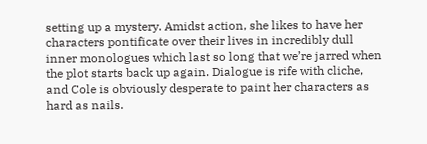setting up a mystery. Amidst action, she likes to have her characters pontificate over their lives in incredibly dull inner monologues which last so long that we’re jarred when the plot starts back up again. Dialogue is rife with cliche, and Cole is obviously desperate to paint her characters as hard as nails.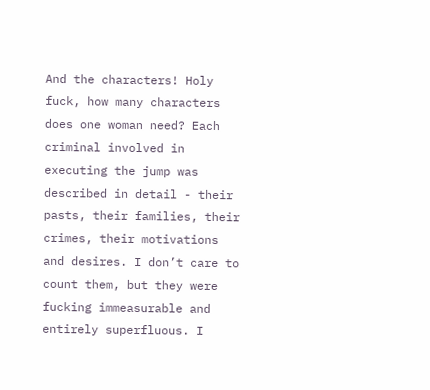And the characters! Holy fuck, how many characters does one woman need? Each criminal involved in executing the jump was described in detail - their pasts, their families, their crimes, their motivations and desires. I don’t care to count them, but they were fucking immeasurable and entirely superfluous. I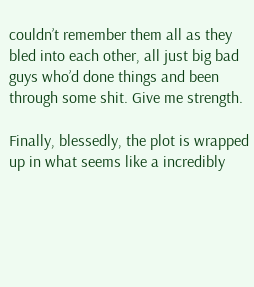couldn’t remember them all as they bled into each other, all just big bad guys who’d done things and been through some shit. Give me strength.

Finally, blessedly, the plot is wrapped up in what seems like a incredibly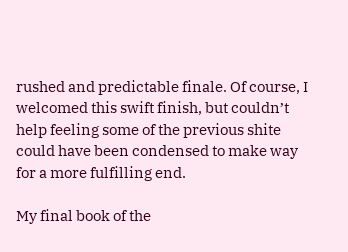rushed and predictable finale. Of course, I welcomed this swift finish, but couldn’t help feeling some of the previous shite could have been condensed to make way for a more fulfilling end.

My final book of the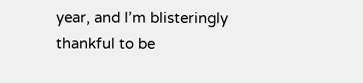year, and I’m blisteringly thankful to be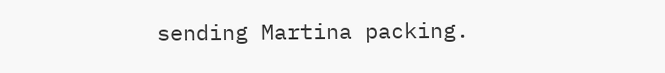sending Martina packing.